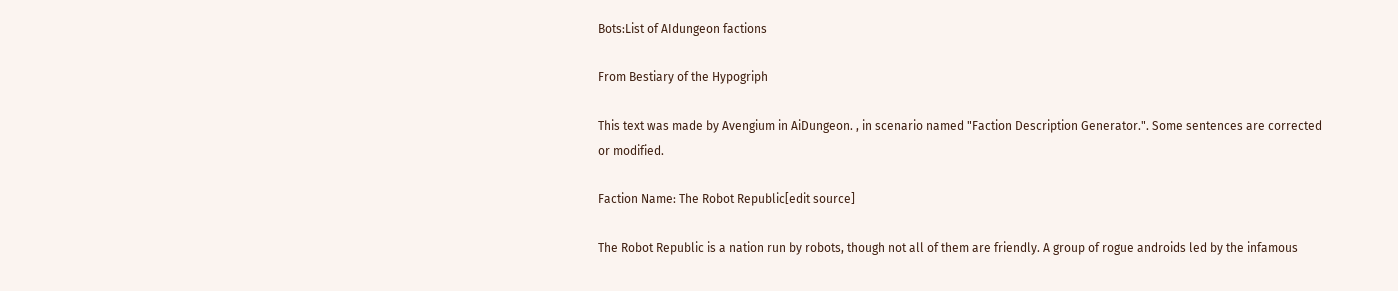Bots:List of AIdungeon factions

From Bestiary of the Hypogriph

This text was made by Avengium in AiDungeon. , in scenario named "Faction Description Generator.". Some sentences are corrected or modified.

Faction Name: The Robot Republic[edit source]

The Robot Republic is a nation run by robots, though not all of them are friendly. A group of rogue androids led by the infamous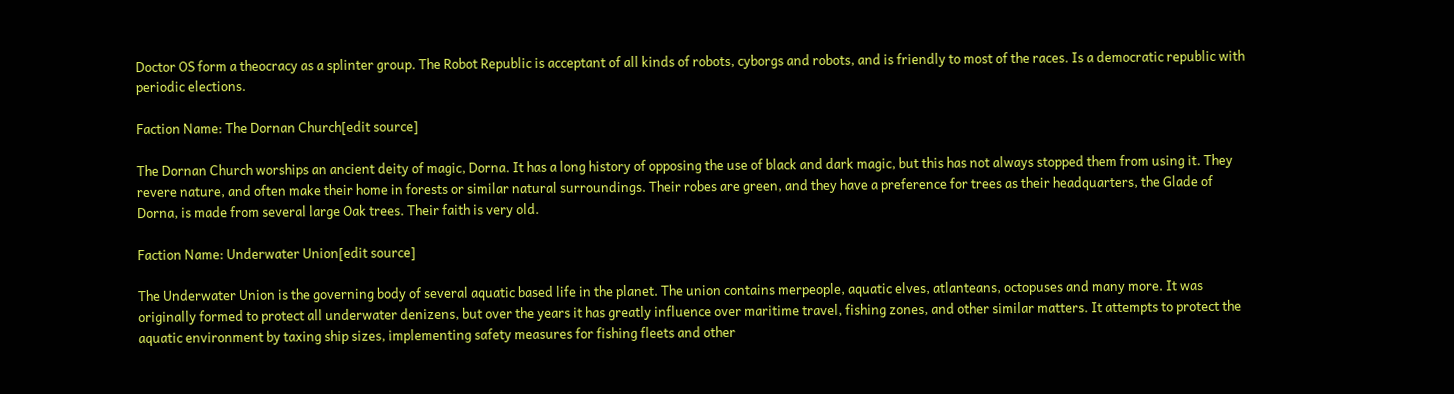Doctor OS form a theocracy as a splinter group. The Robot Republic is acceptant of all kinds of robots, cyborgs and robots, and is friendly to most of the races. Is a democratic republic with periodic elections.

Faction Name: The Dornan Church[edit source]

The Dornan Church worships an ancient deity of magic, Dorna. It has a long history of opposing the use of black and dark magic, but this has not always stopped them from using it. They revere nature, and often make their home in forests or similar natural surroundings. Their robes are green, and they have a preference for trees as their headquarters, the Glade of Dorna, is made from several large Oak trees. Their faith is very old.

Faction Name: Underwater Union[edit source]

The Underwater Union is the governing body of several aquatic based life in the planet. The union contains merpeople, aquatic elves, atlanteans, octopuses and many more. It was originally formed to protect all underwater denizens, but over the years it has greatly influence over maritime travel, fishing zones, and other similar matters. It attempts to protect the aquatic environment by taxing ship sizes, implementing safety measures for fishing fleets and other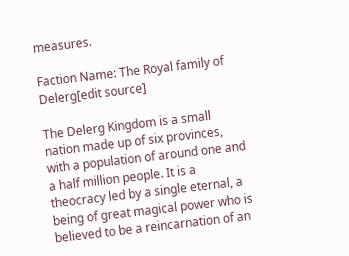measures.

Faction Name: The Royal family of Delerg[edit source]

The Delerg Kingdom is a small nation made up of six provinces, with a population of around one and a half million people. It is a theocracy led by a single eternal, a being of great magical power who is believed to be a reincarnation of an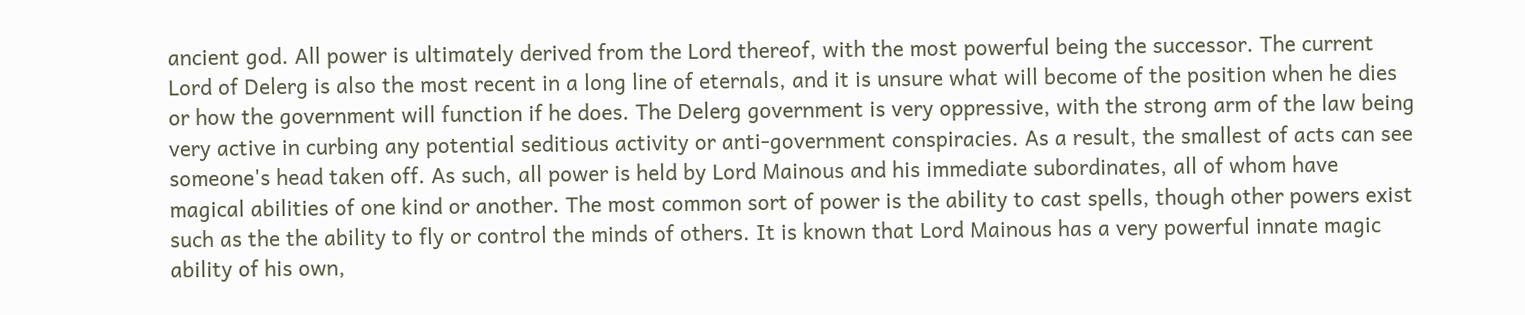ancient god. All power is ultimately derived from the Lord thereof, with the most powerful being the successor. The current Lord of Delerg is also the most recent in a long line of eternals, and it is unsure what will become of the position when he dies or how the government will function if he does. The Delerg government is very oppressive, with the strong arm of the law being very active in curbing any potential seditious activity or anti-government conspiracies. As a result, the smallest of acts can see someone's head taken off. As such, all power is held by Lord Mainous and his immediate subordinates, all of whom have magical abilities of one kind or another. The most common sort of power is the ability to cast spells, though other powers exist such as the the ability to fly or control the minds of others. It is known that Lord Mainous has a very powerful innate magic ability of his own,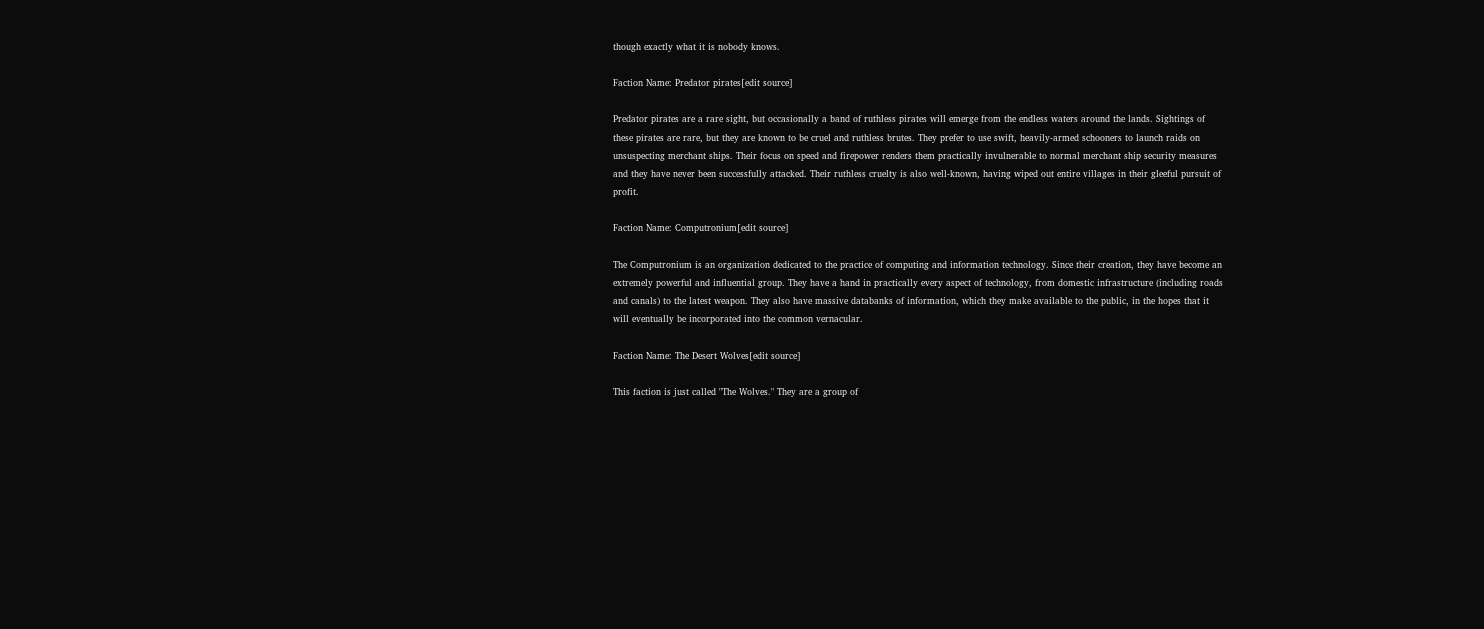though exactly what it is nobody knows.

Faction Name: Predator pirates[edit source]

Predator pirates are a rare sight, but occasionally a band of ruthless pirates will emerge from the endless waters around the lands. Sightings of these pirates are rare, but they are known to be cruel and ruthless brutes. They prefer to use swift, heavily-armed schooners to launch raids on unsuspecting merchant ships. Their focus on speed and firepower renders them practically invulnerable to normal merchant ship security measures and they have never been successfully attacked. Their ruthless cruelty is also well-known, having wiped out entire villages in their gleeful pursuit of profit.

Faction Name: Computronium[edit source]

The Computronium is an organization dedicated to the practice of computing and information technology. Since their creation, they have become an extremely powerful and influential group. They have a hand in practically every aspect of technology, from domestic infrastructure (including roads and canals) to the latest weapon. They also have massive databanks of information, which they make available to the public, in the hopes that it will eventually be incorporated into the common vernacular.

Faction Name: The Desert Wolves[edit source]

This faction is just called "The Wolves." They are a group of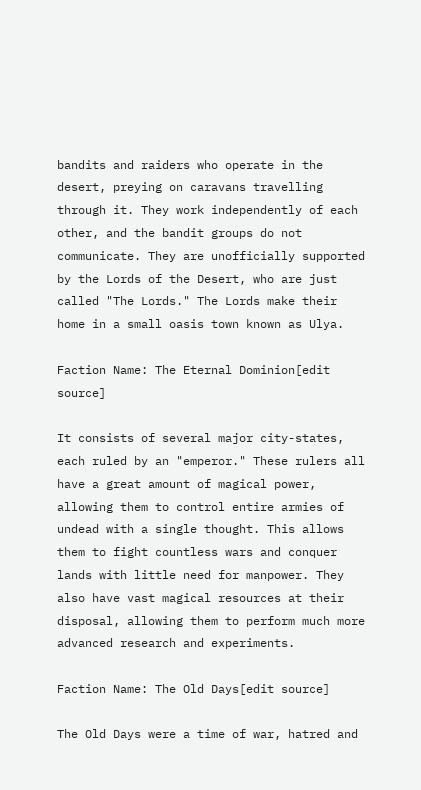bandits and raiders who operate in the desert, preying on caravans travelling through it. They work independently of each other, and the bandit groups do not communicate. They are unofficially supported by the Lords of the Desert, who are just called "The Lords." The Lords make their home in a small oasis town known as Ulya.

Faction Name: The Eternal Dominion[edit source]

It consists of several major city-states, each ruled by an "emperor." These rulers all have a great amount of magical power, allowing them to control entire armies of undead with a single thought. This allows them to fight countless wars and conquer lands with little need for manpower. They also have vast magical resources at their disposal, allowing them to perform much more advanced research and experiments.

Faction Name: The Old Days[edit source]

The Old Days were a time of war, hatred and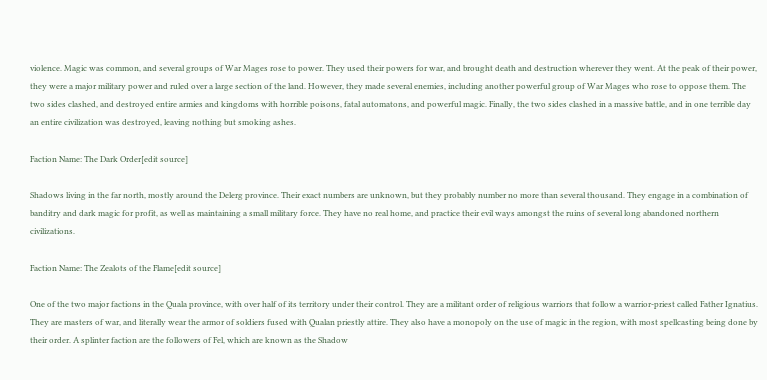violence. Magic was common, and several groups of War Mages rose to power. They used their powers for war, and brought death and destruction wherever they went. At the peak of their power, they were a major military power and ruled over a large section of the land. However, they made several enemies, including another powerful group of War Mages who rose to oppose them. The two sides clashed, and destroyed entire armies and kingdoms with horrible poisons, fatal automatons, and powerful magic. Finally, the two sides clashed in a massive battle, and in one terrible day an entire civilization was destroyed, leaving nothing but smoking ashes.

Faction Name: The Dark Order[edit source]

Shadows living in the far north, mostly around the Delerg province. Their exact numbers are unknown, but they probably number no more than several thousand. They engage in a combination of banditry and dark magic for profit, as well as maintaining a small military force. They have no real home, and practice their evil ways amongst the ruins of several long abandoned northern civilizations.

Faction Name: The Zealots of the Flame[edit source]

One of the two major factions in the Quala province, with over half of its territory under their control. They are a militant order of religious warriors that follow a warrior-priest called Father Ignatius. They are masters of war, and literally wear the armor of soldiers fused with Qualan priestly attire. They also have a monopoly on the use of magic in the region, with most spellcasting being done by their order. A splinter faction are the followers of Fel, which are known as the Shadow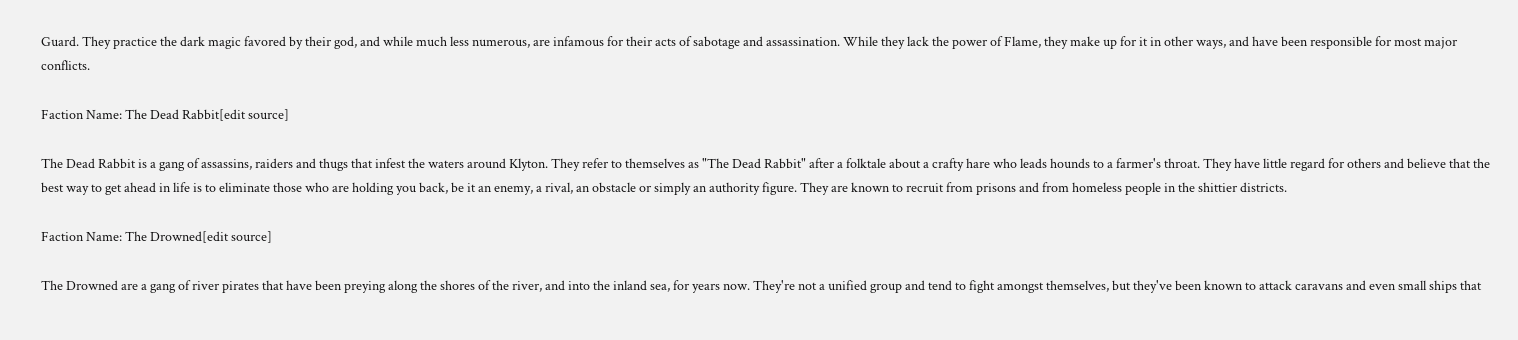Guard. They practice the dark magic favored by their god, and while much less numerous, are infamous for their acts of sabotage and assassination. While they lack the power of Flame, they make up for it in other ways, and have been responsible for most major conflicts.

Faction Name: The Dead Rabbit[edit source]

The Dead Rabbit is a gang of assassins, raiders and thugs that infest the waters around Klyton. They refer to themselves as "The Dead Rabbit" after a folktale about a crafty hare who leads hounds to a farmer's throat. They have little regard for others and believe that the best way to get ahead in life is to eliminate those who are holding you back, be it an enemy, a rival, an obstacle or simply an authority figure. They are known to recruit from prisons and from homeless people in the shittier districts.

Faction Name: The Drowned[edit source]

The Drowned are a gang of river pirates that have been preying along the shores of the river, and into the inland sea, for years now. They're not a unified group and tend to fight amongst themselves, but they've been known to attack caravans and even small ships that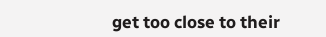get too close to their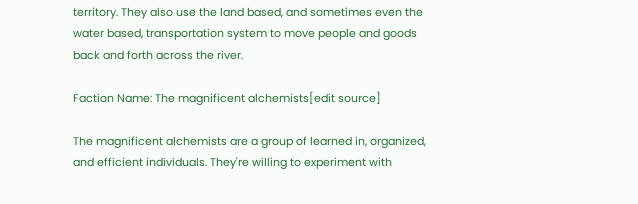territory. They also use the land based, and sometimes even the water based, transportation system to move people and goods back and forth across the river.

Faction Name: The magnificent alchemists[edit source]

The magnificent alchemists are a group of learned in, organized, and efficient individuals. They're willing to experiment with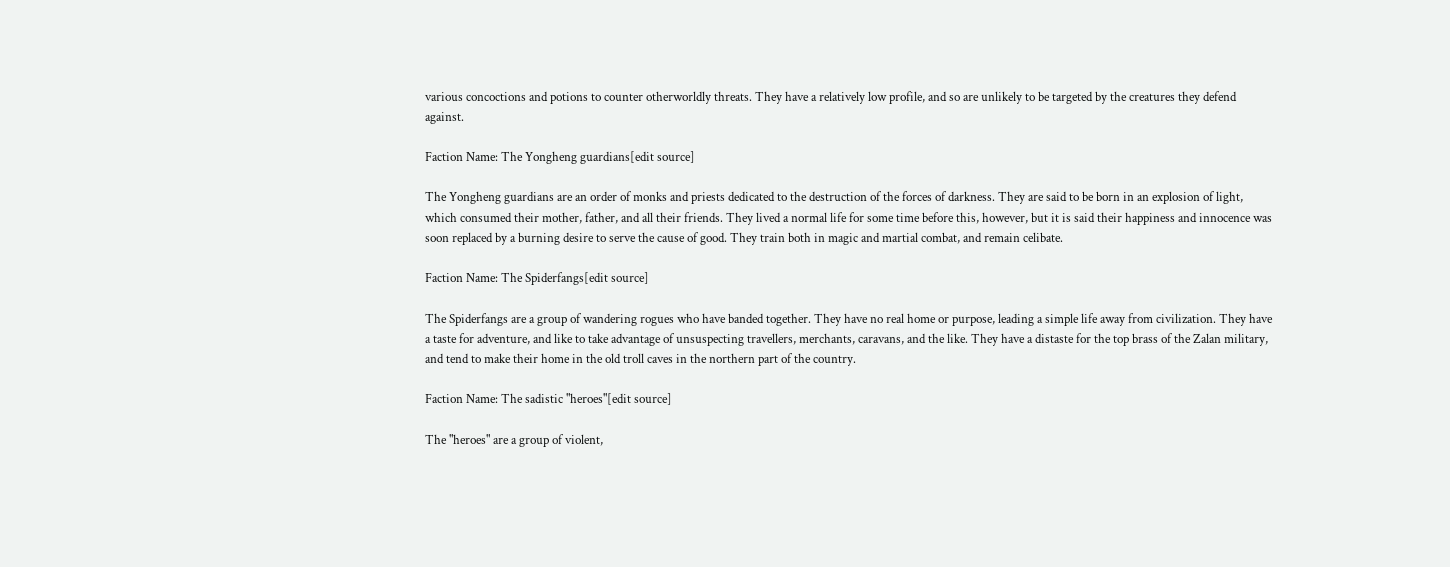various concoctions and potions to counter otherworldly threats. They have a relatively low profile, and so are unlikely to be targeted by the creatures they defend against.

Faction Name: The Yongheng guardians[edit source]

The Yongheng guardians are an order of monks and priests dedicated to the destruction of the forces of darkness. They are said to be born in an explosion of light, which consumed their mother, father, and all their friends. They lived a normal life for some time before this, however, but it is said their happiness and innocence was soon replaced by a burning desire to serve the cause of good. They train both in magic and martial combat, and remain celibate.

Faction Name: The Spiderfangs[edit source]

The Spiderfangs are a group of wandering rogues who have banded together. They have no real home or purpose, leading a simple life away from civilization. They have a taste for adventure, and like to take advantage of unsuspecting travellers, merchants, caravans, and the like. They have a distaste for the top brass of the Zalan military, and tend to make their home in the old troll caves in the northern part of the country.

Faction Name: The sadistic "heroes"[edit source]

The "heroes" are a group of violent,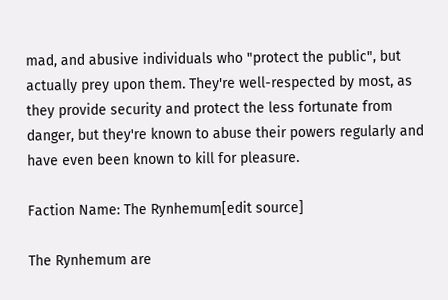mad, and abusive individuals who "protect the public", but actually prey upon them. They're well-respected by most, as they provide security and protect the less fortunate from danger, but they're known to abuse their powers regularly and have even been known to kill for pleasure.

Faction Name: The Rynhemum[edit source]

The Rynhemum are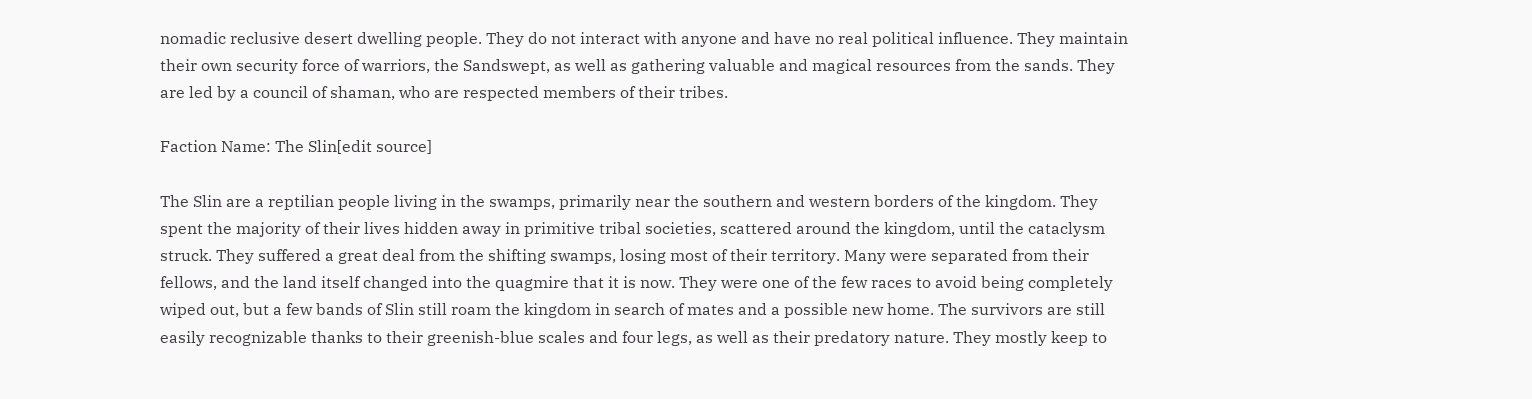nomadic reclusive desert dwelling people. They do not interact with anyone and have no real political influence. They maintain their own security force of warriors, the Sandswept, as well as gathering valuable and magical resources from the sands. They are led by a council of shaman, who are respected members of their tribes.

Faction Name: The Slin[edit source]

The Slin are a reptilian people living in the swamps, primarily near the southern and western borders of the kingdom. They spent the majority of their lives hidden away in primitive tribal societies, scattered around the kingdom, until the cataclysm struck. They suffered a great deal from the shifting swamps, losing most of their territory. Many were separated from their fellows, and the land itself changed into the quagmire that it is now. They were one of the few races to avoid being completely wiped out, but a few bands of Slin still roam the kingdom in search of mates and a possible new home. The survivors are still easily recognizable thanks to their greenish-blue scales and four legs, as well as their predatory nature. They mostly keep to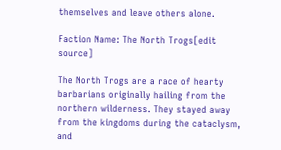themselves and leave others alone.

Faction Name: The North Trogs[edit source]

The North Trogs are a race of hearty barbarians originally hailing from the northern wilderness. They stayed away from the kingdoms during the cataclysm, and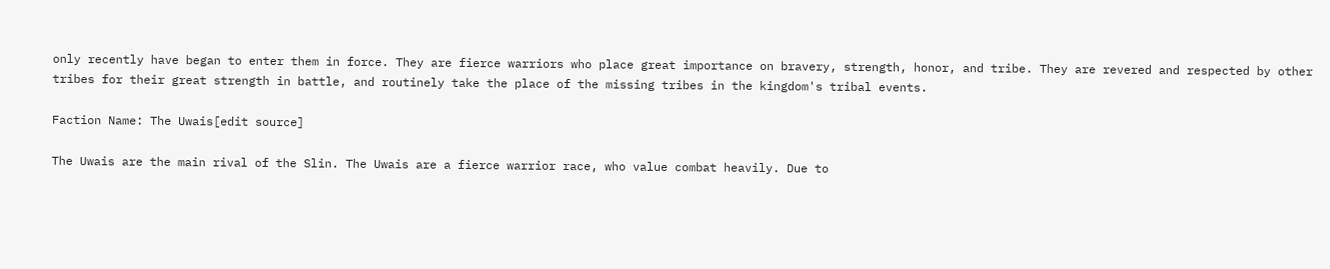only recently have began to enter them in force. They are fierce warriors who place great importance on bravery, strength, honor, and tribe. They are revered and respected by other tribes for their great strength in battle, and routinely take the place of the missing tribes in the kingdom's tribal events.

Faction Name: The Uwais[edit source]

The Uwais are the main rival of the Slin. The Uwais are a fierce warrior race, who value combat heavily. Due to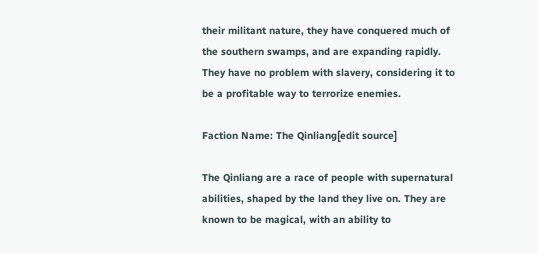their militant nature, they have conquered much of the southern swamps, and are expanding rapidly. They have no problem with slavery, considering it to be a profitable way to terrorize enemies.

Faction Name: The Qinliang[edit source]

The Qinliang are a race of people with supernatural abilities, shaped by the land they live on. They are known to be magical, with an ability to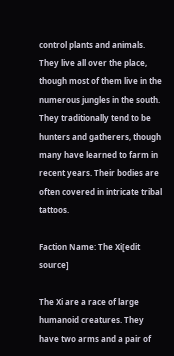control plants and animals. They live all over the place, though most of them live in the numerous jungles in the south. They traditionally tend to be hunters and gatherers, though many have learned to farm in recent years. Their bodies are often covered in intricate tribal tattoos.

Faction Name: The Xi[edit source]

The Xi are a race of large humanoid creatures. They have two arms and a pair of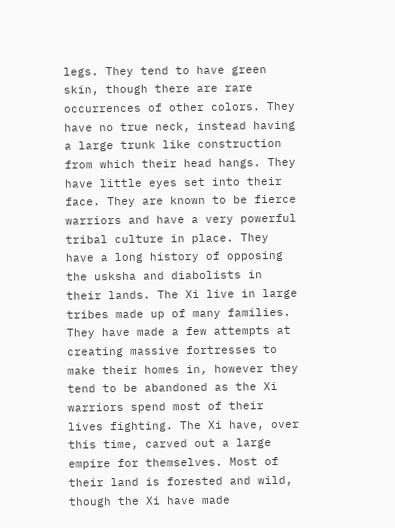legs. They tend to have green skin, though there are rare occurrences of other colors. They have no true neck, instead having a large trunk like construction from which their head hangs. They have little eyes set into their face. They are known to be fierce warriors and have a very powerful tribal culture in place. They have a long history of opposing the usksha and diabolists in their lands. The Xi live in large tribes made up of many families. They have made a few attempts at creating massive fortresses to make their homes in, however they tend to be abandoned as the Xi warriors spend most of their lives fighting. The Xi have, over this time, carved out a large empire for themselves. Most of their land is forested and wild, though the Xi have made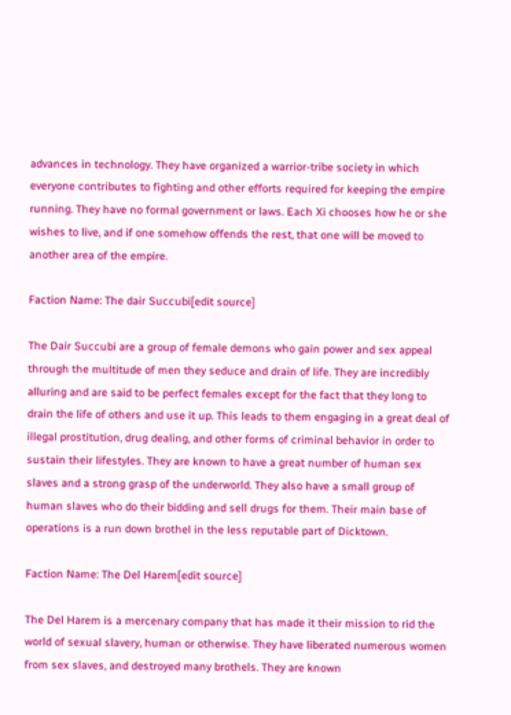advances in technology. They have organized a warrior-tribe society in which everyone contributes to fighting and other efforts required for keeping the empire running. They have no formal government or laws. Each Xi chooses how he or she wishes to live, and if one somehow offends the rest, that one will be moved to another area of the empire.

Faction Name: The dair Succubi[edit source]

The Dair Succubi are a group of female demons who gain power and sex appeal through the multitude of men they seduce and drain of life. They are incredibly alluring and are said to be perfect females except for the fact that they long to drain the life of others and use it up. This leads to them engaging in a great deal of illegal prostitution, drug dealing, and other forms of criminal behavior in order to sustain their lifestyles. They are known to have a great number of human sex slaves and a strong grasp of the underworld. They also have a small group of human slaves who do their bidding and sell drugs for them. Their main base of operations is a run down brothel in the less reputable part of Dicktown.

Faction Name: The Del Harem[edit source]

The Del Harem is a mercenary company that has made it their mission to rid the world of sexual slavery, human or otherwise. They have liberated numerous women from sex slaves, and destroyed many brothels. They are known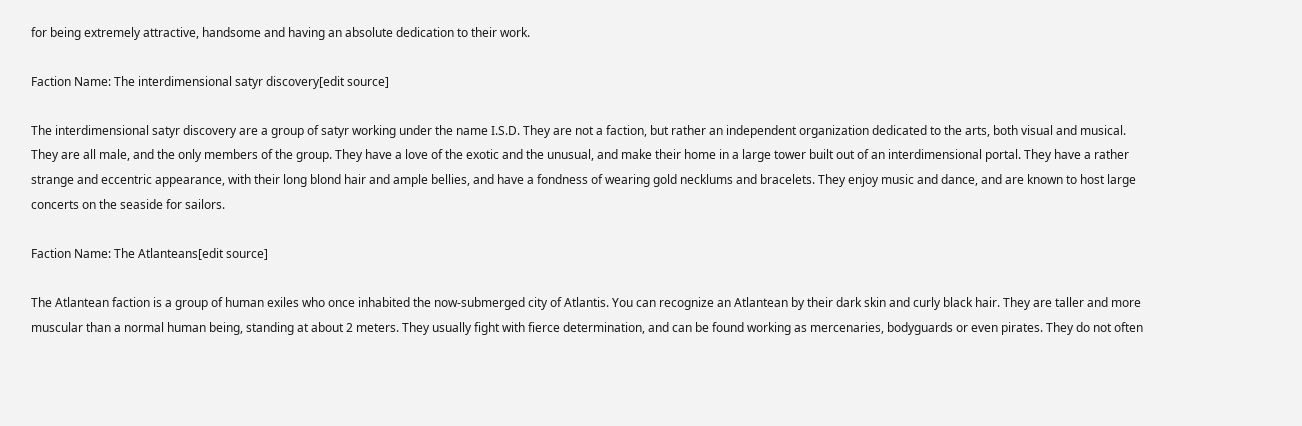for being extremely attractive, handsome and having an absolute dedication to their work.

Faction Name: The interdimensional satyr discovery[edit source]

The interdimensional satyr discovery are a group of satyr working under the name I.S.D. They are not a faction, but rather an independent organization dedicated to the arts, both visual and musical. They are all male, and the only members of the group. They have a love of the exotic and the unusual, and make their home in a large tower built out of an interdimensional portal. They have a rather strange and eccentric appearance, with their long blond hair and ample bellies, and have a fondness of wearing gold necklums and bracelets. They enjoy music and dance, and are known to host large concerts on the seaside for sailors.

Faction Name: The Atlanteans[edit source]

The Atlantean faction is a group of human exiles who once inhabited the now-submerged city of Atlantis. You can recognize an Atlantean by their dark skin and curly black hair. They are taller and more muscular than a normal human being, standing at about 2 meters. They usually fight with fierce determination, and can be found working as mercenaries, bodyguards or even pirates. They do not often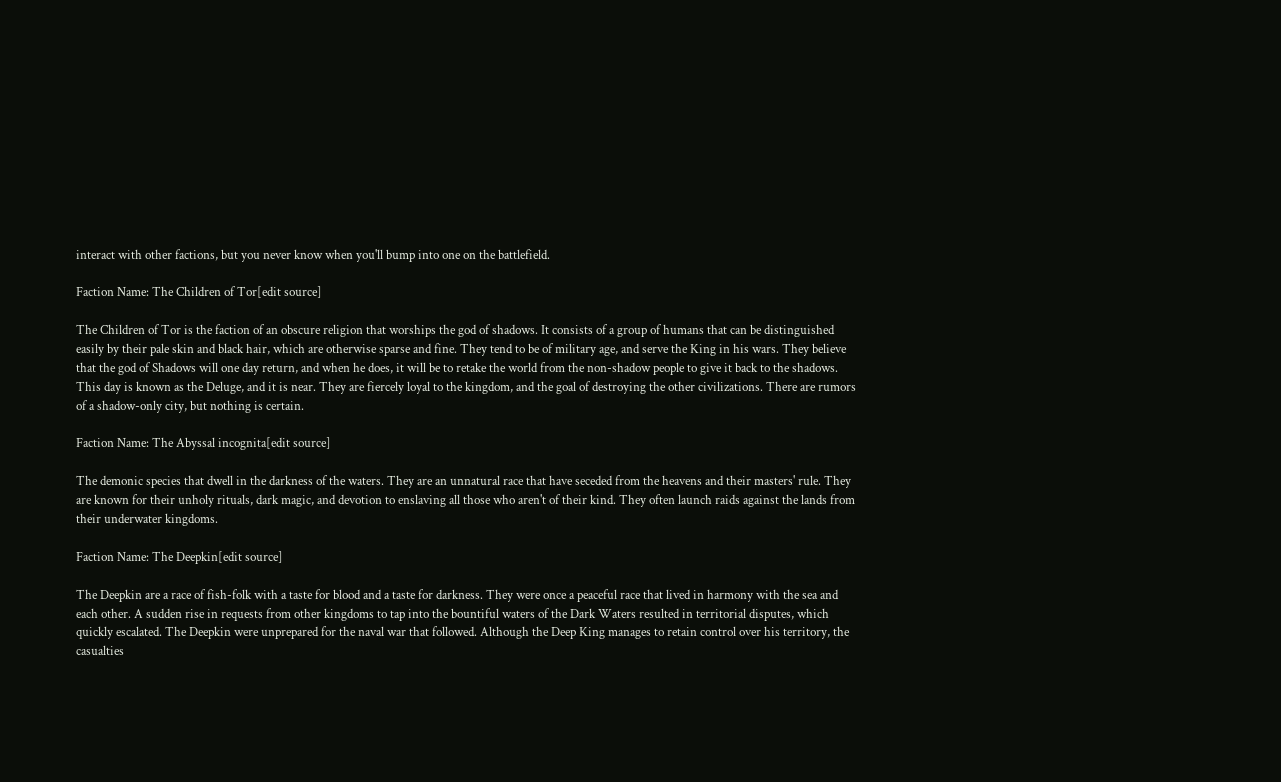interact with other factions, but you never know when you'll bump into one on the battlefield.

Faction Name: The Children of Tor[edit source]

The Children of Tor is the faction of an obscure religion that worships the god of shadows. It consists of a group of humans that can be distinguished easily by their pale skin and black hair, which are otherwise sparse and fine. They tend to be of military age, and serve the King in his wars. They believe that the god of Shadows will one day return, and when he does, it will be to retake the world from the non-shadow people to give it back to the shadows. This day is known as the Deluge, and it is near. They are fiercely loyal to the kingdom, and the goal of destroying the other civilizations. There are rumors of a shadow-only city, but nothing is certain.

Faction Name: The Abyssal incognita[edit source]

The demonic species that dwell in the darkness of the waters. They are an unnatural race that have seceded from the heavens and their masters' rule. They are known for their unholy rituals, dark magic, and devotion to enslaving all those who aren't of their kind. They often launch raids against the lands from their underwater kingdoms.

Faction Name: The Deepkin[edit source]

The Deepkin are a race of fish-folk with a taste for blood and a taste for darkness. They were once a peaceful race that lived in harmony with the sea and each other. A sudden rise in requests from other kingdoms to tap into the bountiful waters of the Dark Waters resulted in territorial disputes, which quickly escalated. The Deepkin were unprepared for the naval war that followed. Although the Deep King manages to retain control over his territory, the casualties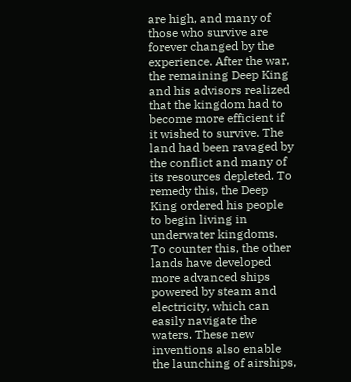are high, and many of those who survive are forever changed by the experience. After the war, the remaining Deep King and his advisors realized that the kingdom had to become more efficient if it wished to survive. The land had been ravaged by the conflict and many of its resources depleted. To remedy this, the Deep King ordered his people to begin living in underwater kingdoms. To counter this, the other lands have developed more advanced ships powered by steam and electricity, which can easily navigate the waters. These new inventions also enable the launching of airships,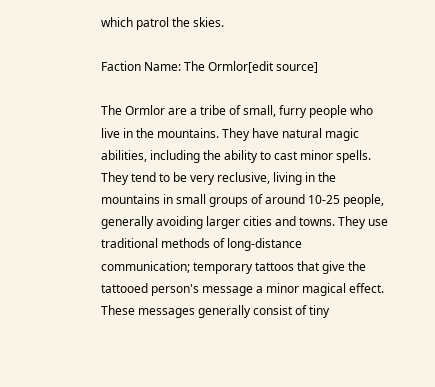which patrol the skies.

Faction Name: The Ormlor[edit source]

The Ormlor are a tribe of small, furry people who live in the mountains. They have natural magic abilities, including the ability to cast minor spells. They tend to be very reclusive, living in the mountains in small groups of around 10-25 people, generally avoiding larger cities and towns. They use traditional methods of long-distance communication; temporary tattoos that give the tattooed person's message a minor magical effect. These messages generally consist of tiny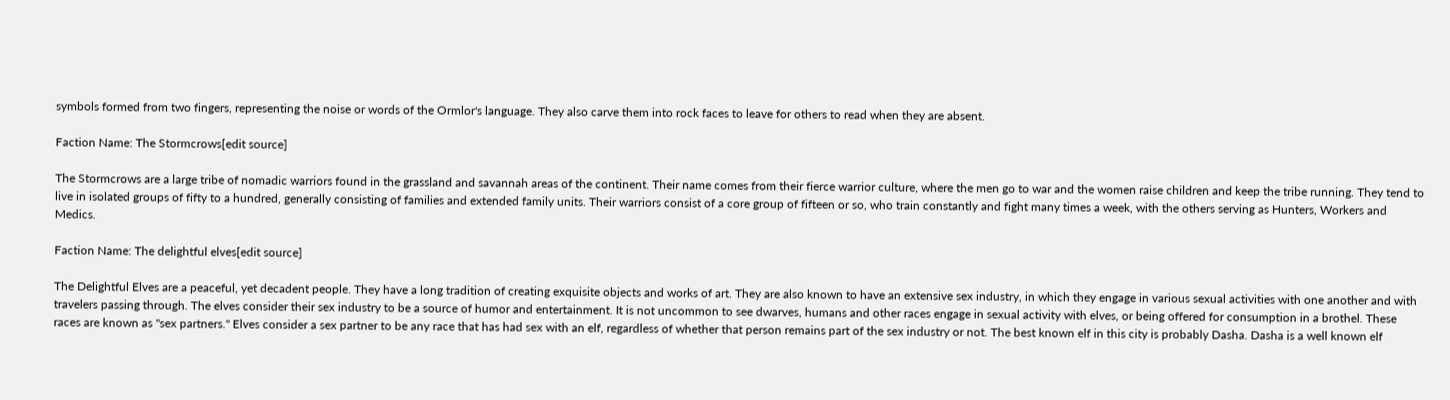symbols formed from two fingers, representing the noise or words of the Ormlor's language. They also carve them into rock faces to leave for others to read when they are absent.

Faction Name: The Stormcrows[edit source]

The Stormcrows are a large tribe of nomadic warriors found in the grassland and savannah areas of the continent. Their name comes from their fierce warrior culture, where the men go to war and the women raise children and keep the tribe running. They tend to live in isolated groups of fifty to a hundred, generally consisting of families and extended family units. Their warriors consist of a core group of fifteen or so, who train constantly and fight many times a week, with the others serving as Hunters, Workers and Medics.

Faction Name: The delightful elves[edit source]

The Delightful Elves are a peaceful, yet decadent people. They have a long tradition of creating exquisite objects and works of art. They are also known to have an extensive sex industry, in which they engage in various sexual activities with one another and with travelers passing through. The elves consider their sex industry to be a source of humor and entertainment. It is not uncommon to see dwarves, humans and other races engage in sexual activity with elves, or being offered for consumption in a brothel. These races are known as "sex partners." Elves consider a sex partner to be any race that has had sex with an elf, regardless of whether that person remains part of the sex industry or not. The best known elf in this city is probably Dasha. Dasha is a well known elf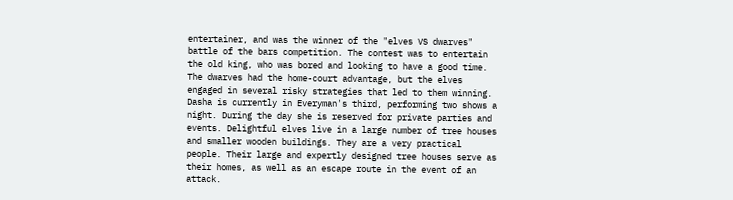entertainer, and was the winner of the "elves VS dwarves" battle of the bars competition. The contest was to entertain the old king, who was bored and looking to have a good time. The dwarves had the home-court advantage, but the elves engaged in several risky strategies that led to them winning. Dasha is currently in Everyman's third, performing two shows a night. During the day she is reserved for private parties and events. Delightful elves live in a large number of tree houses and smaller wooden buildings. They are a very practical people. Their large and expertly designed tree houses serve as their homes, as well as an escape route in the event of an attack.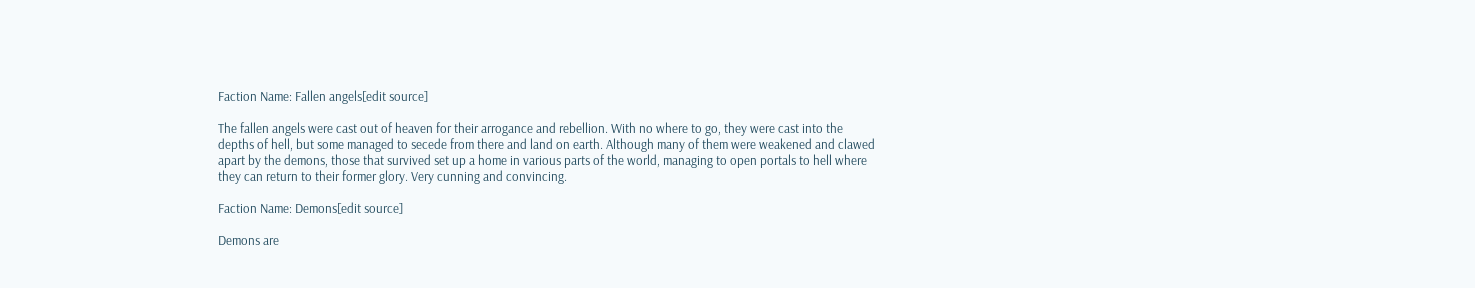Faction Name: Fallen angels[edit source]

The fallen angels were cast out of heaven for their arrogance and rebellion. With no where to go, they were cast into the depths of hell, but some managed to secede from there and land on earth. Although many of them were weakened and clawed apart by the demons, those that survived set up a home in various parts of the world, managing to open portals to hell where they can return to their former glory. Very cunning and convincing.

Faction Name: Demons[edit source]

Demons are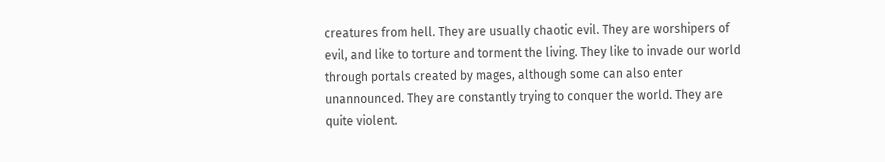creatures from hell. They are usually chaotic evil. They are worshipers of evil, and like to torture and torment the living. They like to invade our world through portals created by mages, although some can also enter unannounced. They are constantly trying to conquer the world. They are quite violent.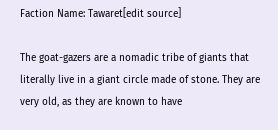Faction Name: Tawaret[edit source]

The goat-gazers are a nomadic tribe of giants that literally live in a giant circle made of stone. They are very old, as they are known to have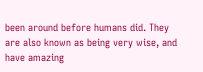been around before humans did. They are also known as being very wise, and have amazing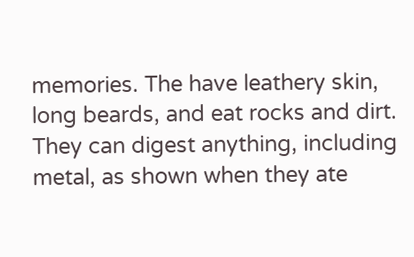memories. The have leathery skin, long beards, and eat rocks and dirt. They can digest anything, including metal, as shown when they ate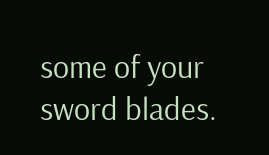some of your sword blades.